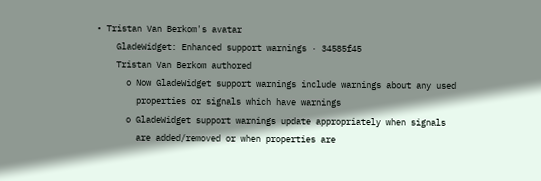• Tristan Van Berkom's avatar
    GladeWidget: Enhanced support warnings · 34585f45
    Tristan Van Berkom authored
      o Now GladeWidget support warnings include warnings about any used
        properties or signals which have warnings
      o GladeWidget support warnings update appropriately when signals
        are added/removed or when properties are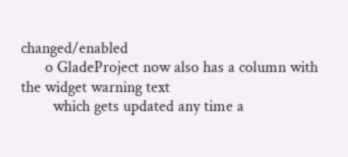changed/enabled
      o GladeProject now also has a column with the widget warning text
        which gets updated any time a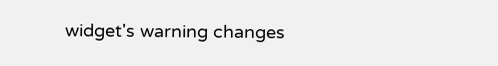widget's warning changes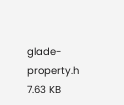glade-property.h 7.63 KB